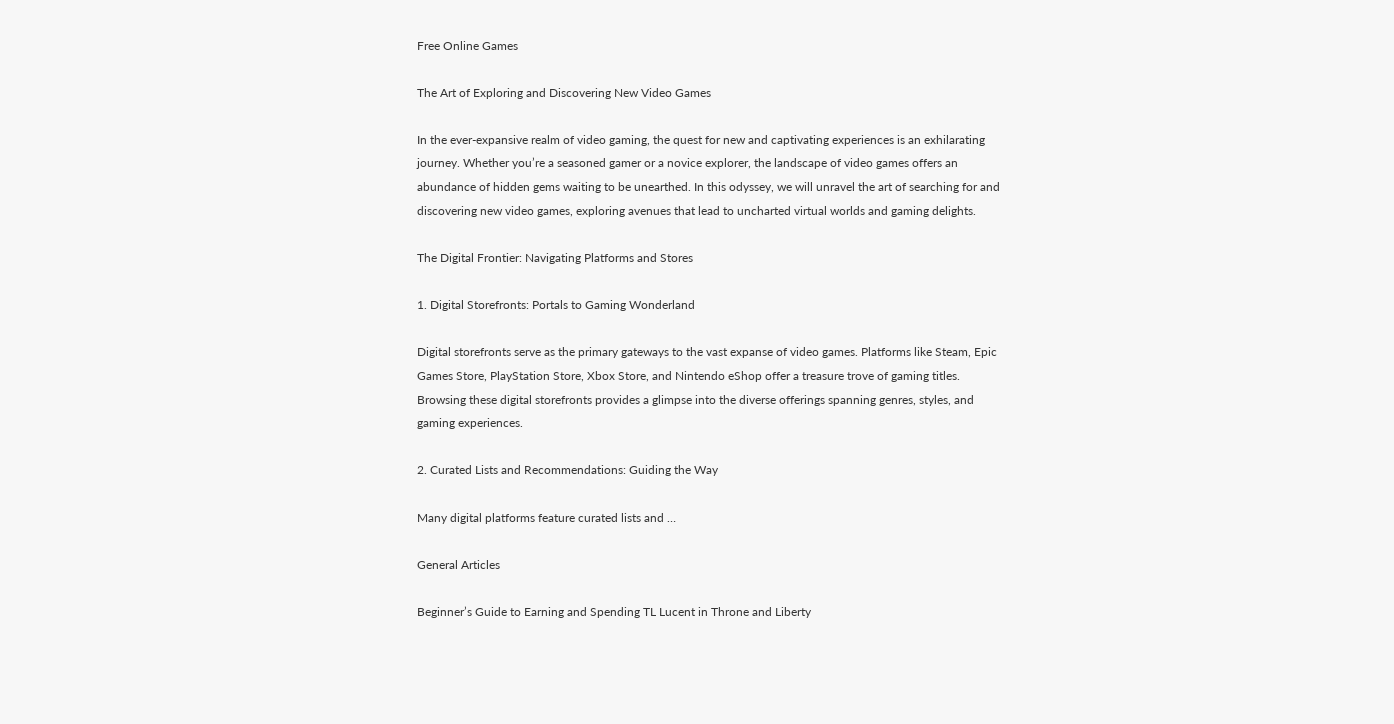Free Online Games

The Art of Exploring and Discovering New Video Games

In the ever-expansive realm of video gaming, the quest for new and captivating experiences is an exhilarating journey. Whether you’re a seasoned gamer or a novice explorer, the landscape of video games offers an abundance of hidden gems waiting to be unearthed. In this odyssey, we will unravel the art of searching for and discovering new video games, exploring avenues that lead to uncharted virtual worlds and gaming delights.

The Digital Frontier: Navigating Platforms and Stores

1. Digital Storefronts: Portals to Gaming Wonderland

Digital storefronts serve as the primary gateways to the vast expanse of video games. Platforms like Steam, Epic Games Store, PlayStation Store, Xbox Store, and Nintendo eShop offer a treasure trove of gaming titles. Browsing these digital storefronts provides a glimpse into the diverse offerings spanning genres, styles, and gaming experiences.

2. Curated Lists and Recommendations: Guiding the Way

Many digital platforms feature curated lists and …

General Articles

Beginner’s Guide to Earning and Spending TL Lucent in Throne and Liberty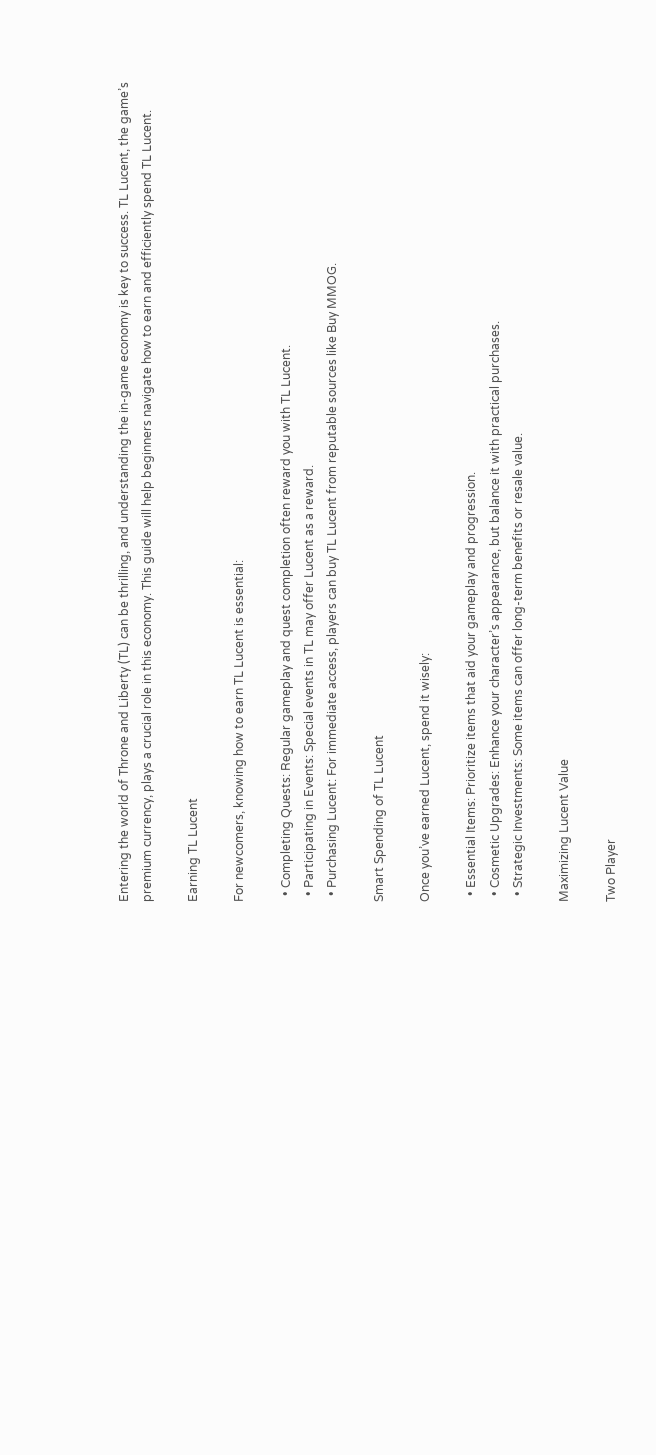Entering the world of Throne and Liberty (TL) can be thrilling, and understanding the in-game economy is key to success. TL Lucent, the game’s premium currency, plays a crucial role in this economy. This guide will help beginners navigate how to earn and efficiently spend TL Lucent.

Earning TL Lucent

For newcomers, knowing how to earn TL Lucent is essential:

  • Completing Quests: Regular gameplay and quest completion often reward you with TL Lucent.
  • Participating in Events: Special events in TL may offer Lucent as a reward.
  • Purchasing Lucent: For immediate access, players can buy TL Lucent from reputable sources like Buy MMOG.

Smart Spending of TL Lucent

Once you’ve earned Lucent, spend it wisely:

  • Essential Items: Prioritize items that aid your gameplay and progression.
  • Cosmetic Upgrades: Enhance your character’s appearance, but balance it with practical purchases.
  • Strategic Investments: Some items can offer long-term benefits or resale value.

Maximizing Lucent Value

Two Player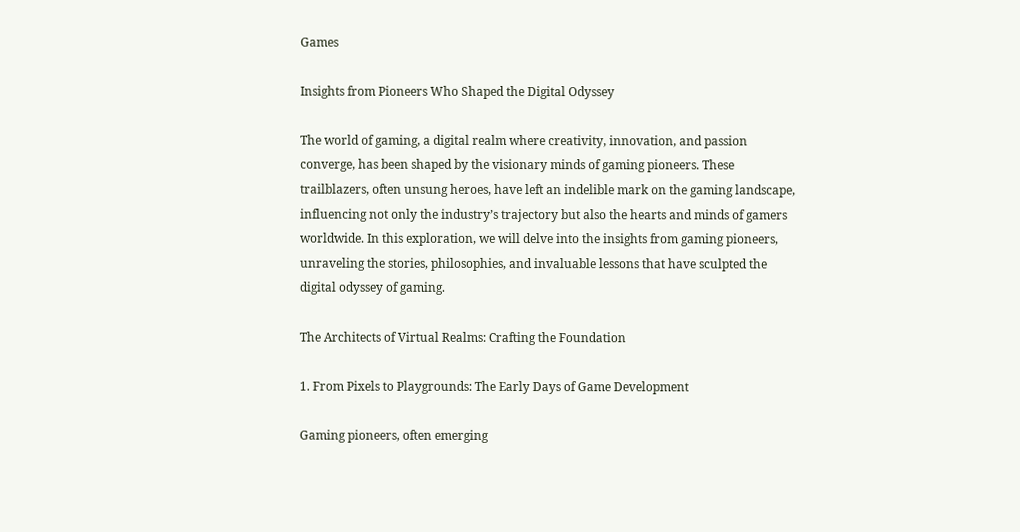Games

Insights from Pioneers Who Shaped the Digital Odyssey

The world of gaming, a digital realm where creativity, innovation, and passion converge, has been shaped by the visionary minds of gaming pioneers. These trailblazers, often unsung heroes, have left an indelible mark on the gaming landscape, influencing not only the industry’s trajectory but also the hearts and minds of gamers worldwide. In this exploration, we will delve into the insights from gaming pioneers, unraveling the stories, philosophies, and invaluable lessons that have sculpted the digital odyssey of gaming.

The Architects of Virtual Realms: Crafting the Foundation

1. From Pixels to Playgrounds: The Early Days of Game Development

Gaming pioneers, often emerging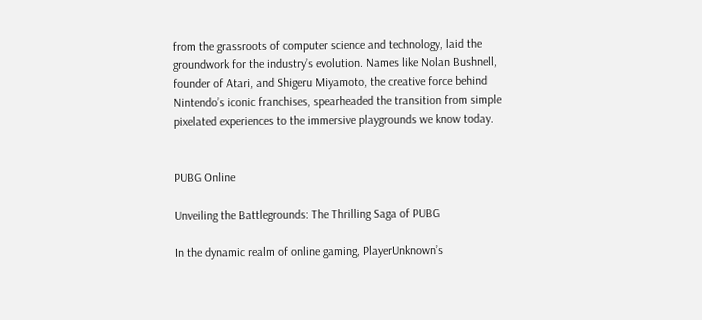from the grassroots of computer science and technology, laid the groundwork for the industry’s evolution. Names like Nolan Bushnell, founder of Atari, and Shigeru Miyamoto, the creative force behind Nintendo’s iconic franchises, spearheaded the transition from simple pixelated experiences to the immersive playgrounds we know today.


PUBG Online

Unveiling the Battlegrounds: The Thrilling Saga of PUBG

In the dynamic realm of online gaming, PlayerUnknown’s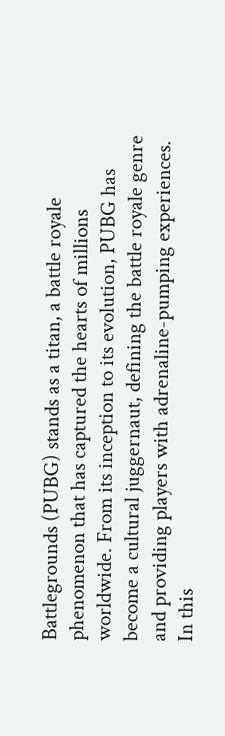Battlegrounds (PUBG) stands as a titan, a battle royale phenomenon that has captured the hearts of millions worldwide. From its inception to its evolution, PUBG has become a cultural juggernaut, defining the battle royale genre and providing players with adrenaline-pumping experiences. In this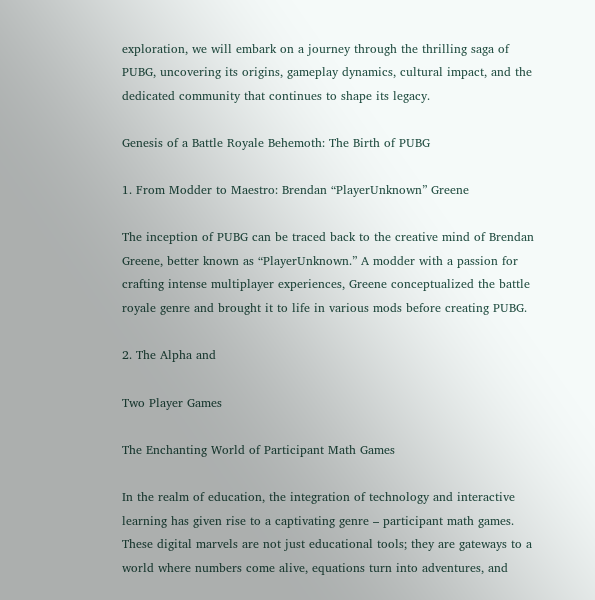exploration, we will embark on a journey through the thrilling saga of PUBG, uncovering its origins, gameplay dynamics, cultural impact, and the dedicated community that continues to shape its legacy.

Genesis of a Battle Royale Behemoth: The Birth of PUBG

1. From Modder to Maestro: Brendan “PlayerUnknown” Greene

The inception of PUBG can be traced back to the creative mind of Brendan Greene, better known as “PlayerUnknown.” A modder with a passion for crafting intense multiplayer experiences, Greene conceptualized the battle royale genre and brought it to life in various mods before creating PUBG.

2. The Alpha and

Two Player Games

The Enchanting World of Participant Math Games

In the realm of education, the integration of technology and interactive learning has given rise to a captivating genre – participant math games. These digital marvels are not just educational tools; they are gateways to a world where numbers come alive, equations turn into adventures, and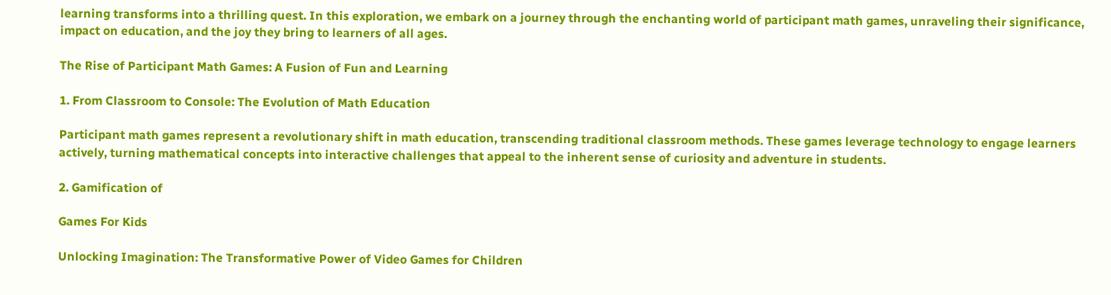learning transforms into a thrilling quest. In this exploration, we embark on a journey through the enchanting world of participant math games, unraveling their significance, impact on education, and the joy they bring to learners of all ages.

The Rise of Participant Math Games: A Fusion of Fun and Learning

1. From Classroom to Console: The Evolution of Math Education

Participant math games represent a revolutionary shift in math education, transcending traditional classroom methods. These games leverage technology to engage learners actively, turning mathematical concepts into interactive challenges that appeal to the inherent sense of curiosity and adventure in students.

2. Gamification of

Games For Kids

Unlocking Imagination: The Transformative Power of Video Games for Children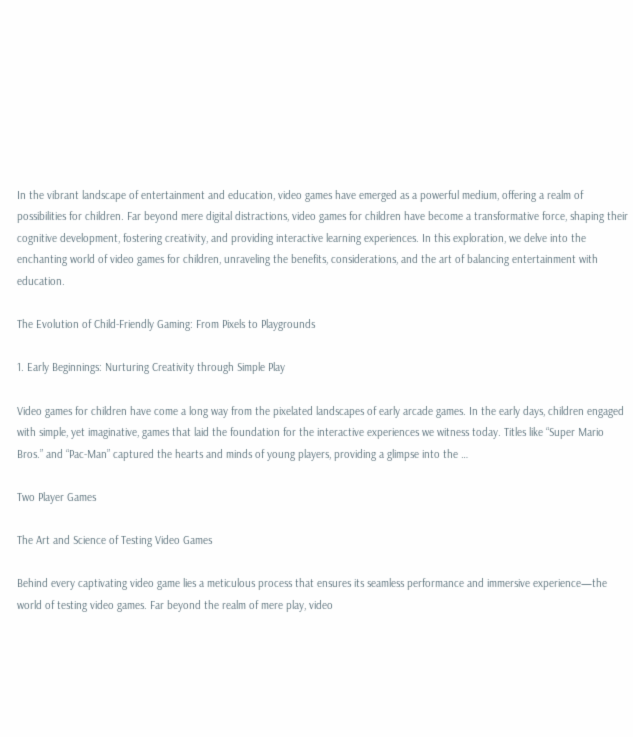In the vibrant landscape of entertainment and education, video games have emerged as a powerful medium, offering a realm of possibilities for children. Far beyond mere digital distractions, video games for children have become a transformative force, shaping their cognitive development, fostering creativity, and providing interactive learning experiences. In this exploration, we delve into the enchanting world of video games for children, unraveling the benefits, considerations, and the art of balancing entertainment with education.

The Evolution of Child-Friendly Gaming: From Pixels to Playgrounds

1. Early Beginnings: Nurturing Creativity through Simple Play

Video games for children have come a long way from the pixelated landscapes of early arcade games. In the early days, children engaged with simple, yet imaginative, games that laid the foundation for the interactive experiences we witness today. Titles like “Super Mario Bros.” and “Pac-Man” captured the hearts and minds of young players, providing a glimpse into the …

Two Player Games

The Art and Science of Testing Video Games

Behind every captivating video game lies a meticulous process that ensures its seamless performance and immersive experience—the world of testing video games. Far beyond the realm of mere play, video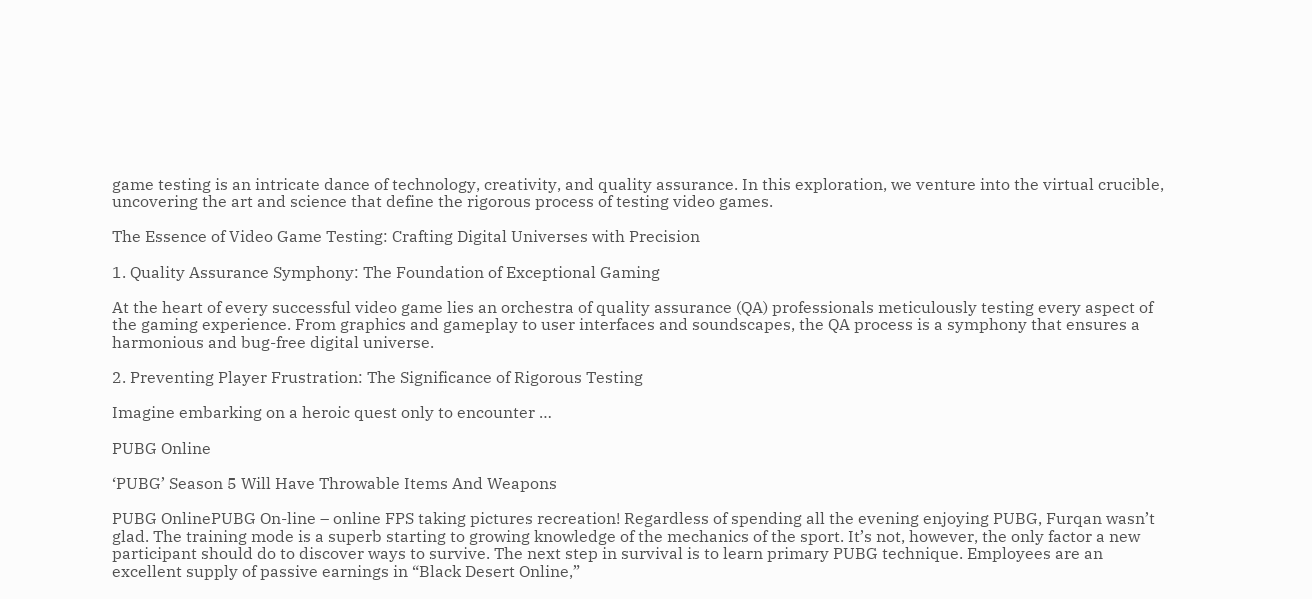game testing is an intricate dance of technology, creativity, and quality assurance. In this exploration, we venture into the virtual crucible, uncovering the art and science that define the rigorous process of testing video games.

The Essence of Video Game Testing: Crafting Digital Universes with Precision

1. Quality Assurance Symphony: The Foundation of Exceptional Gaming

At the heart of every successful video game lies an orchestra of quality assurance (QA) professionals meticulously testing every aspect of the gaming experience. From graphics and gameplay to user interfaces and soundscapes, the QA process is a symphony that ensures a harmonious and bug-free digital universe.

2. Preventing Player Frustration: The Significance of Rigorous Testing

Imagine embarking on a heroic quest only to encounter …

PUBG Online

‘PUBG’ Season 5 Will Have Throwable Items And Weapons

PUBG OnlinePUBG On-line – online FPS taking pictures recreation! Regardless of spending all the evening enjoying PUBG, Furqan wasn’t glad. The training mode is a superb starting to growing knowledge of the mechanics of the sport. It’s not, however, the only factor a new participant should do to discover ways to survive. The next step in survival is to learn primary PUBG technique. Employees are an excellent supply of passive earnings in “Black Desert Online,”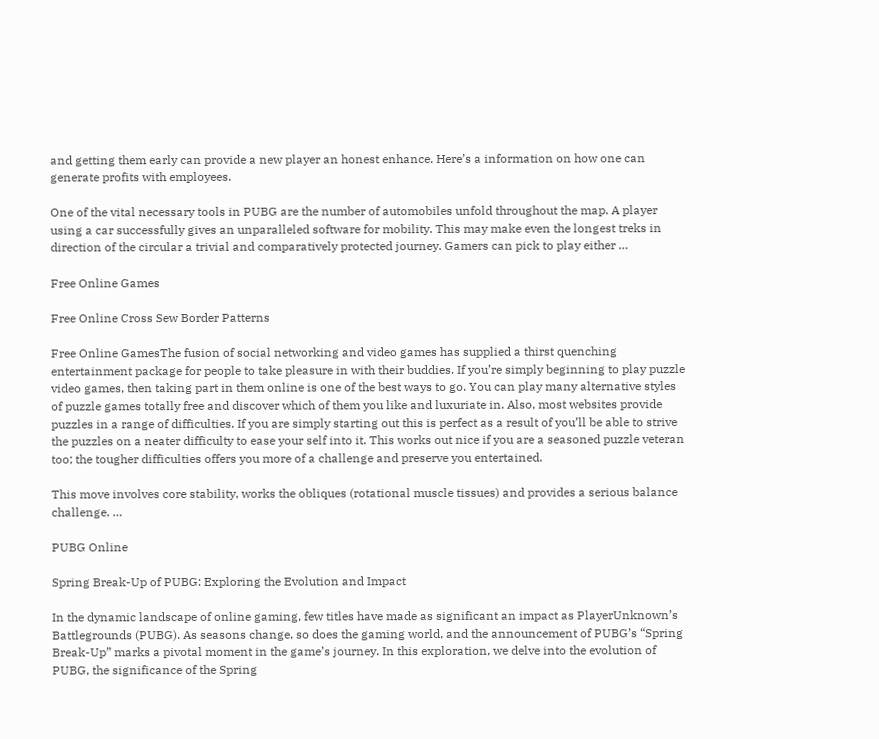and getting them early can provide a new player an honest enhance. Here’s a information on how one can generate profits with employees.

One of the vital necessary tools in PUBG are the number of automobiles unfold throughout the map. A player using a car successfully gives an unparalleled software for mobility. This may make even the longest treks in direction of the circular a trivial and comparatively protected journey. Gamers can pick to play either …

Free Online Games

Free Online Cross Sew Border Patterns

Free Online GamesThe fusion of social networking and video games has supplied a thirst quenching entertainment package for people to take pleasure in with their buddies. If you’re simply beginning to play puzzle video games, then taking part in them online is one of the best ways to go. You can play many alternative styles of puzzle games totally free and discover which of them you like and luxuriate in. Also, most websites provide puzzles in a range of difficulties. If you are simply starting out this is perfect as a result of you’ll be able to strive the puzzles on a neater difficulty to ease your self into it. This works out nice if you are a seasoned puzzle veteran too; the tougher difficulties offers you more of a challenge and preserve you entertained.

This move involves core stability, works the obliques (rotational muscle tissues) and provides a serious balance challenge. …

PUBG Online

Spring Break-Up of PUBG: Exploring the Evolution and Impact

In the dynamic landscape of online gaming, few titles have made as significant an impact as PlayerUnknown’s Battlegrounds (PUBG). As seasons change, so does the gaming world, and the announcement of PUBG’s “Spring Break-Up” marks a pivotal moment in the game’s journey. In this exploration, we delve into the evolution of PUBG, the significance of the Spring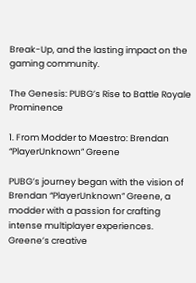Break-Up, and the lasting impact on the gaming community.

The Genesis: PUBG’s Rise to Battle Royale Prominence

1. From Modder to Maestro: Brendan “PlayerUnknown” Greene

PUBG’s journey began with the vision of Brendan “PlayerUnknown” Greene, a modder with a passion for crafting intense multiplayer experiences. Greene’s creative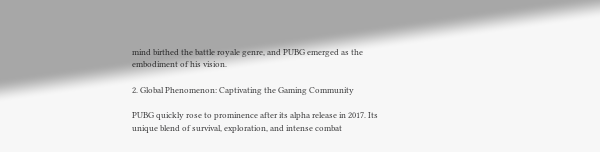mind birthed the battle royale genre, and PUBG emerged as the embodiment of his vision.

2. Global Phenomenon: Captivating the Gaming Community

PUBG quickly rose to prominence after its alpha release in 2017. Its unique blend of survival, exploration, and intense combat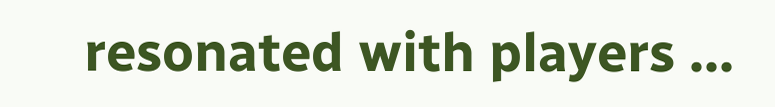resonated with players …